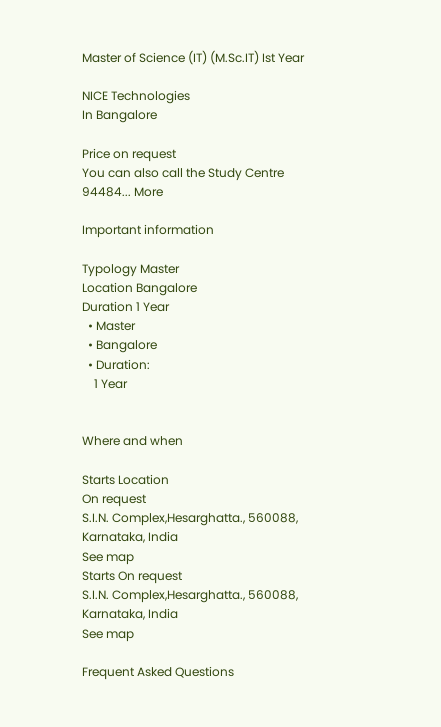Master of Science (IT) (M.Sc.IT) Ist Year

NICE Technologies
In Bangalore

Price on request
You can also call the Study Centre
94484... More

Important information

Typology Master
Location Bangalore
Duration 1 Year
  • Master
  • Bangalore
  • Duration:
    1 Year


Where and when

Starts Location
On request
S.I.N. Complex,Hesarghatta., 560088, Karnataka, India
See map
Starts On request
S.I.N. Complex,Hesarghatta., 560088, Karnataka, India
See map

Frequent Asked Questions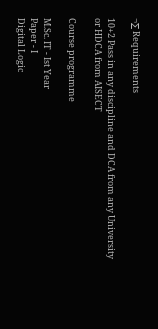¬∑ Requirements

10+2 Pass in any discipline and DCA from any University or HDCA from AISECT

Course programme

M.Sc. IT - Ist Year
Paper - I
Digital Logic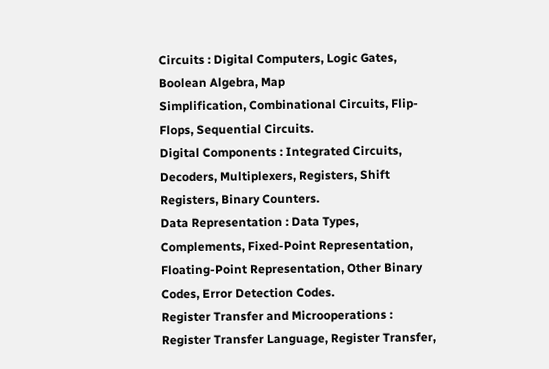Circuits : Digital Computers, Logic Gates, Boolean Algebra, Map
Simplification, Combinational Circuits, Flip-Flops, Sequential Circuits.
Digital Components : Integrated Circuits, Decoders, Multiplexers, Registers, Shift
Registers, Binary Counters.
Data Representation : Data Types, Complements, Fixed-Point Representation,
Floating-Point Representation, Other Binary Codes, Error Detection Codes.
Register Transfer and Microoperations : Register Transfer Language, Register Transfer,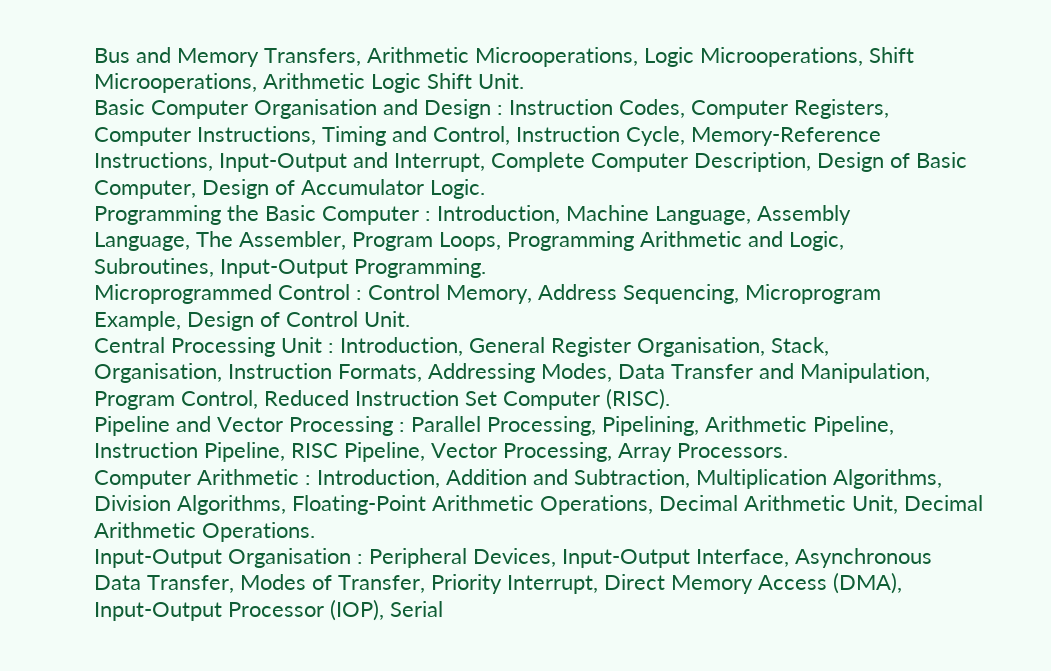Bus and Memory Transfers, Arithmetic Microoperations, Logic Microoperations, Shift
Microoperations, Arithmetic Logic Shift Unit.
Basic Computer Organisation and Design : Instruction Codes, Computer Registers,
Computer Instructions, Timing and Control, Instruction Cycle, Memory-Reference
Instructions, Input-Output and Interrupt, Complete Computer Description, Design of Basic
Computer, Design of Accumulator Logic.
Programming the Basic Computer : Introduction, Machine Language, Assembly
Language, The Assembler, Program Loops, Programming Arithmetic and Logic,
Subroutines, Input-Output Programming.
Microprogrammed Control : Control Memory, Address Sequencing, Microprogram
Example, Design of Control Unit.
Central Processing Unit : Introduction, General Register Organisation, Stack,
Organisation, Instruction Formats, Addressing Modes, Data Transfer and Manipulation,
Program Control, Reduced Instruction Set Computer (RISC).
Pipeline and Vector Processing : Parallel Processing, Pipelining, Arithmetic Pipeline,
Instruction Pipeline, RISC Pipeline, Vector Processing, Array Processors.
Computer Arithmetic : Introduction, Addition and Subtraction, Multiplication Algorithms,
Division Algorithms, Floating-Point Arithmetic Operations, Decimal Arithmetic Unit, Decimal
Arithmetic Operations.
Input-Output Organisation : Peripheral Devices, Input-Output Interface, Asynchronous
Data Transfer, Modes of Transfer, Priority Interrupt, Direct Memory Access (DMA),
Input-Output Processor (IOP), Serial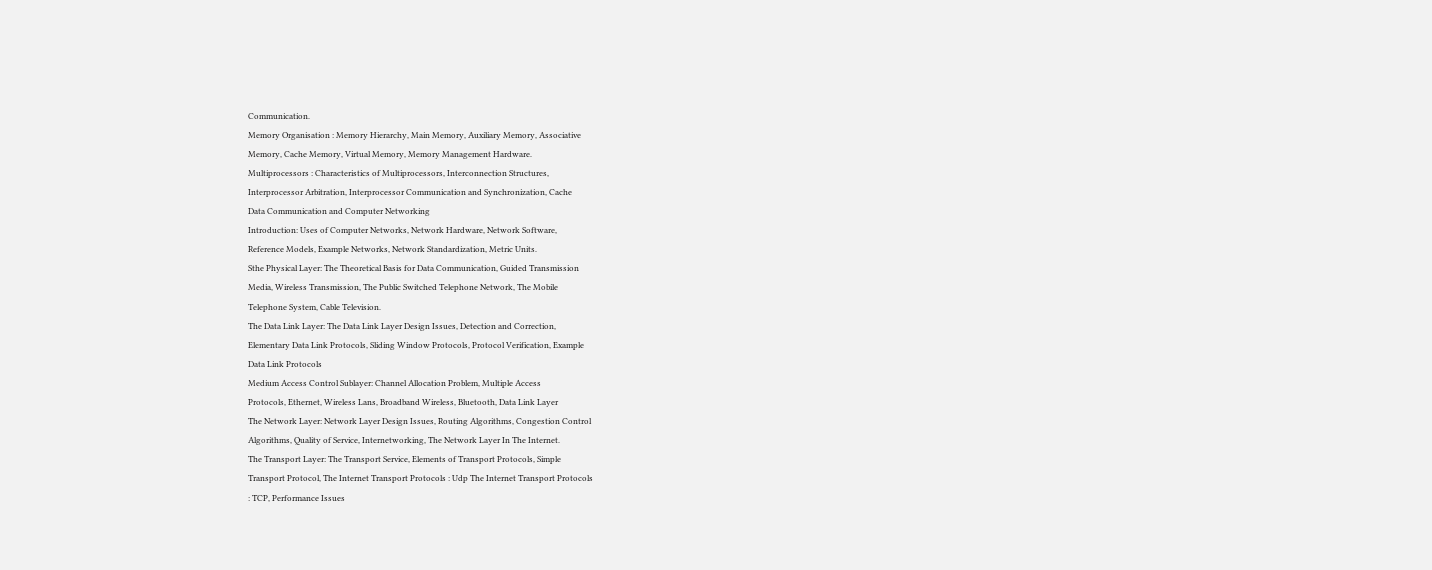Communication.
Memory Organisation : Memory Hierarchy, Main Memory, Auxiliary Memory, Associative
Memory, Cache Memory, Virtual Memory, Memory Management Hardware.
Multiprocessors : Characteristics of Multiprocessors, Interconnection Structures,
Interprocessor Arbitration, Interprocessor Communication and Synchronization, Cache
Data Communication and Computer Networking
Introduction: Uses of Computer Networks, Network Hardware, Network Software,
Reference Models, Example Networks, Network Standardization, Metric Units.
Sthe Physical Layer: The Theoretical Basis for Data Communication, Guided Transmission
Media, Wireless Transmission, The Public Switched Telephone Network, The Mobile
Telephone System, Cable Television.
The Data Link Layer: The Data Link Layer Design Issues, Detection and Correction,
Elementary Data Link Protocols, Sliding Window Protocols, Protocol Verification, Example
Data Link Protocols
Medium Access Control Sublayer: Channel Allocation Problem, Multiple Access
Protocols, Ethernet, Wireless Lans, Broadband Wireless, Bluetooth, Data Link Layer
The Network Layer: Network Layer Design Issues, Routing Algorithms, Congestion Control
Algorithms, Quality of Service, Internetworking, The Network Layer In The Internet.
The Transport Layer: The Transport Service, Elements of Transport Protocols, Simple
Transport Protocol, The Internet Transport Protocols : Udp The Internet Transport Protocols
: TCP, Performance Issues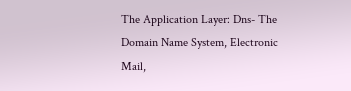The Application Layer: Dns- The Domain Name System, Electronic Mail,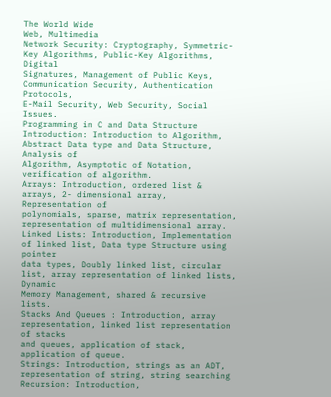The World Wide
Web, Multimedia
Network Security: Cryptography, Symmetric-Key Algorithms, Public-Key Algorithms, Digital
Signatures, Management of Public Keys, Communication Security, Authentication Protocols,
E-Mail Security, Web Security, Social Issues.
Programming in C and Data Structure
Introduction: Introduction to Algorithm, Abstract Data type and Data Structure, Analysis of
Algorithm, Asymptotic of Notation, verification of algorithm.
Arrays: Introduction, ordered list & arrays, 2- dimensional array, Representation of
polynomials, sparse, matrix representation, representation of multidimensional array.
Linked Lists: Introduction, Implementation of linked list, Data type Structure using pointer
data types, Doubly linked list, circular list, array representation of linked lists, Dynamic
Memory Management, shared & recursive lists.
Stacks And Queues : Introduction, array representation, linked list representation of stacks
and queues, application of stack, application of queue.
Strings: Introduction, strings as an ADT, representation of string, string searching
Recursion: Introduction,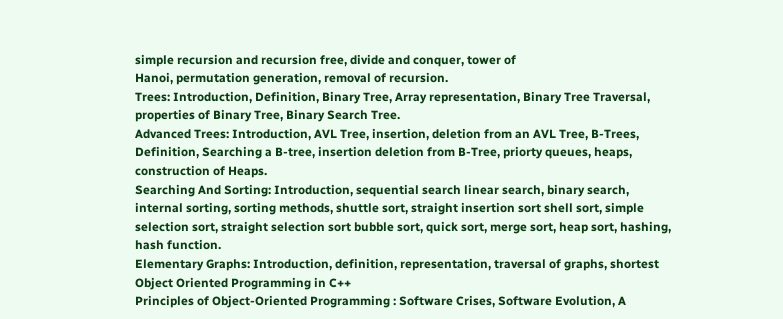simple recursion and recursion free, divide and conquer, tower of
Hanoi, permutation generation, removal of recursion.
Trees: Introduction, Definition, Binary Tree, Array representation, Binary Tree Traversal,
properties of Binary Tree, Binary Search Tree.
Advanced Trees: Introduction, AVL Tree, insertion, deletion from an AVL Tree, B-Trees,
Definition, Searching a B-tree, insertion deletion from B-Tree, priorty queues, heaps,
construction of Heaps.
Searching And Sorting: Introduction, sequential search linear search, binary search,
internal sorting, sorting methods, shuttle sort, straight insertion sort shell sort, simple
selection sort, straight selection sort bubble sort, quick sort, merge sort, heap sort, hashing,
hash function.
Elementary Graphs: Introduction, definition, representation, traversal of graphs, shortest
Object Oriented Programming in C++
Principles of Object-Oriented Programming : Software Crises, Software Evolution, A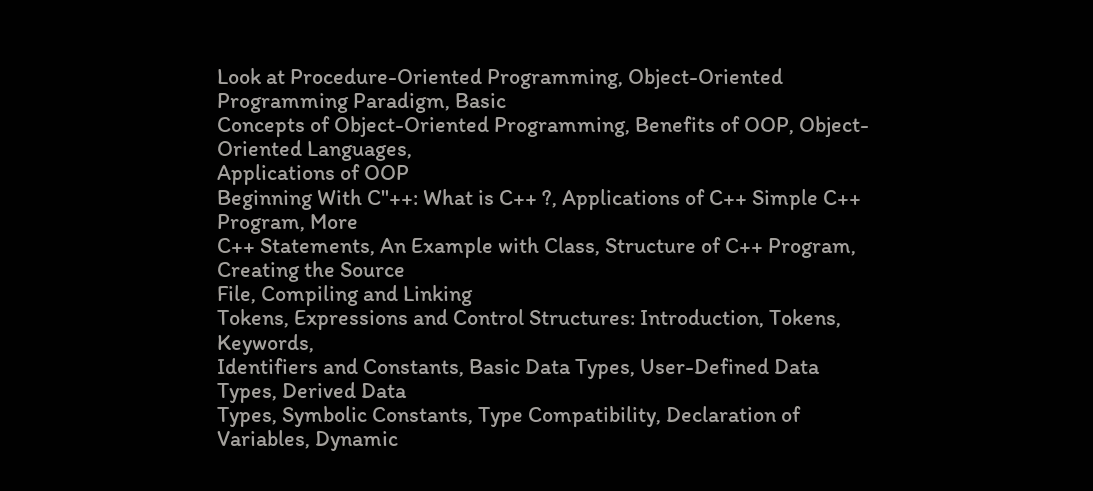Look at Procedure-Oriented Programming, Object-Oriented Programming Paradigm, Basic
Concepts of Object-Oriented Programming, Benefits of OOP, Object-Oriented Languages,
Applications of OOP
Beginning With C"++: What is C++ ?, Applications of C++ Simple C++ Program, More
C++ Statements, An Example with Class, Structure of C++ Program, Creating the Source
File, Compiling and Linking
Tokens, Expressions and Control Structures: Introduction, Tokens, Keywords,
Identifiers and Constants, Basic Data Types, User-Defined Data Types, Derived Data
Types, Symbolic Constants, Type Compatibility, Declaration of Variables, Dynamic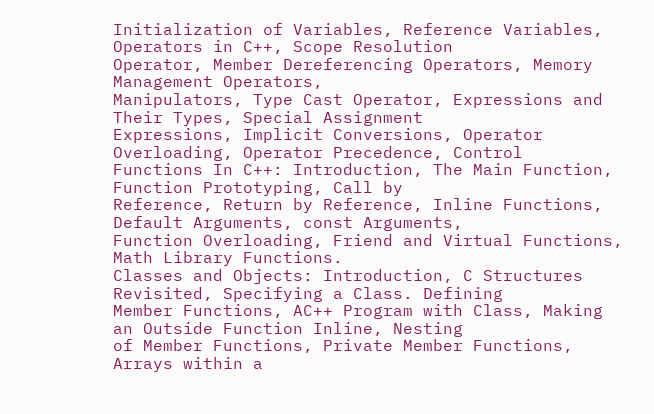Initialization of Variables, Reference Variables, Operators in C++, Scope Resolution
Operator, Member Dereferencing Operators, Memory Management Operators,
Manipulators, Type Cast Operator, Expressions and Their Types, Special Assignment
Expressions, Implicit Conversions, Operator Overloading, Operator Precedence, Control
Functions In C++: Introduction, The Main Function, Function Prototyping, Call by
Reference, Return by Reference, Inline Functions, Default Arguments, const Arguments,
Function Overloading, Friend and Virtual Functions, Math Library Functions.
Classes and Objects: Introduction, C Structures Revisited, Specifying a Class. Defining
Member Functions, AC++ Program with Class, Making an Outside Function Inline, Nesting
of Member Functions, Private Member Functions, Arrays within a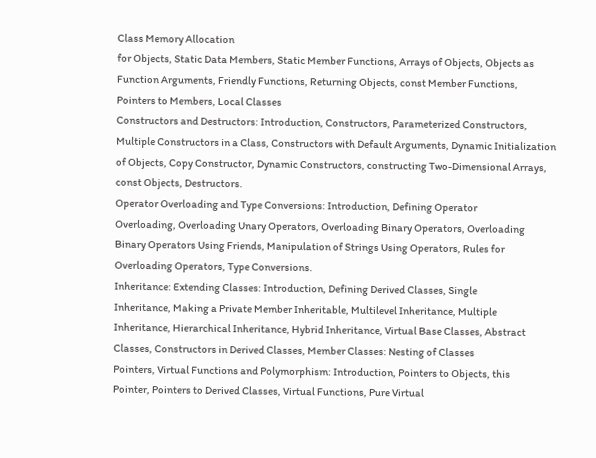Class Memory Allocation
for Objects, Static Data Members, Static Member Functions, Arrays of Objects, Objects as
Function Arguments, Friendly Functions, Returning Objects, const Member Functions,
Pointers to Members, Local Classes
Constructors and Destructors: Introduction, Constructors, Parameterized Constructors,
Multiple Constructors in a Class, Constructors with Default Arguments, Dynamic Initialization
of Objects, Copy Constructor, Dynamic Constructors, constructing Two-Dimensional Arrays,
const Objects, Destructors.
Operator Overloading and Type Conversions: Introduction, Defining Operator
Overloading, Overloading Unary Operators, Overloading Binary Operators, Overloading
Binary Operators Using Friends, Manipulation of Strings Using Operators, Rules for
Overloading Operators, Type Conversions.
Inheritance: Extending Classes: Introduction, Defining Derived Classes, Single
Inheritance, Making a Private Member Inheritable, Multilevel Inheritance, Multiple
Inheritance, Hierarchical Inheritance, Hybrid Inheritance, Virtual Base Classes, Abstract
Classes, Constructors in Derived Classes, Member Classes: Nesting of Classes
Pointers, Virtual Functions and Polymorphism: Introduction, Pointers to Objects, this
Pointer, Pointers to Derived Classes, Virtual Functions, Pure Virtual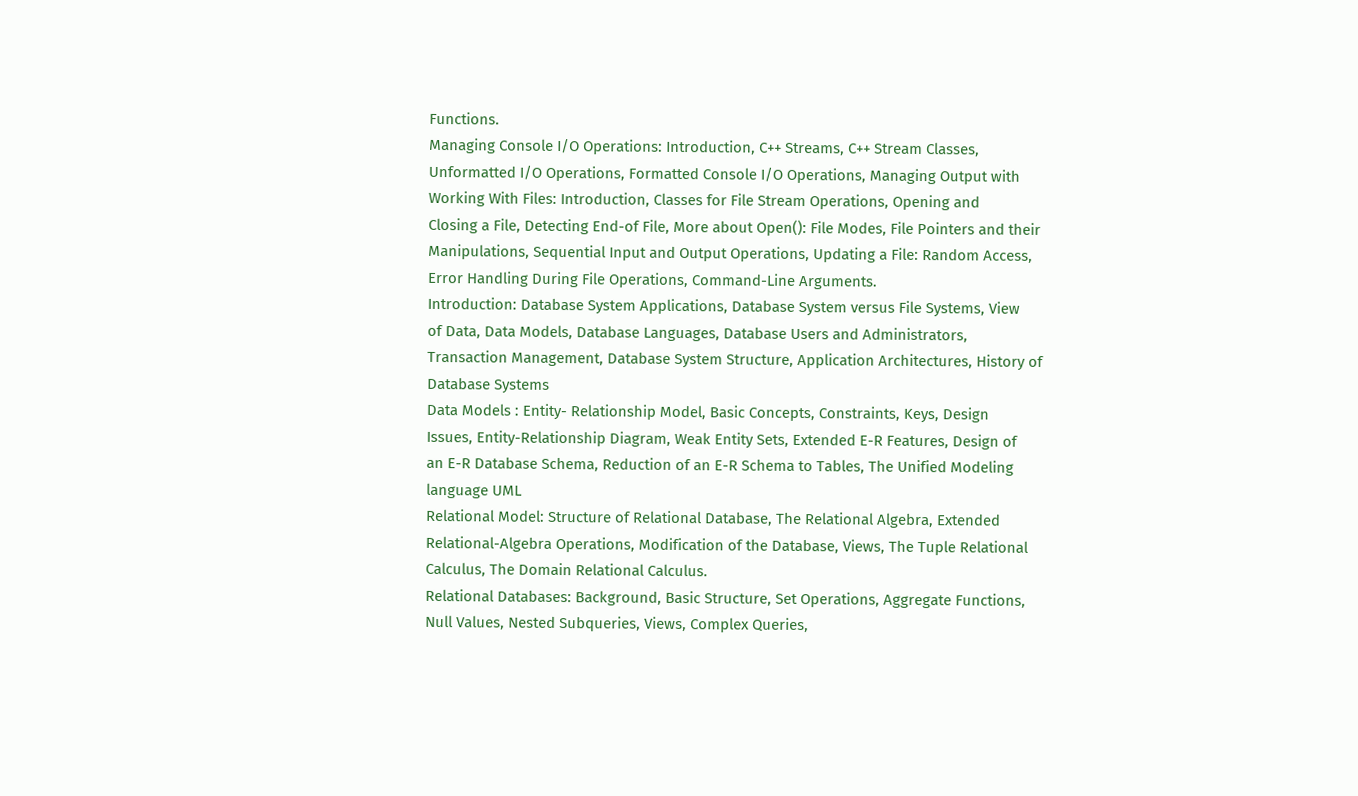Functions.
Managing Console I/O Operations: Introduction, C++ Streams, C++ Stream Classes,
Unformatted I/O Operations, Formatted Console I/O Operations, Managing Output with
Working With Files: Introduction, Classes for File Stream Operations, Opening and
Closing a File, Detecting End-of File, More about Open(): File Modes, File Pointers and their
Manipulations, Sequential Input and Output Operations, Updating a File: Random Access,
Error Handling During File Operations, Command-Line Arguments.
Introduction: Database System Applications, Database System versus File Systems, View
of Data, Data Models, Database Languages, Database Users and Administrators,
Transaction Management, Database System Structure, Application Architectures, History of
Database Systems
Data Models : Entity- Relationship Model, Basic Concepts, Constraints, Keys, Design
Issues, Entity-Relationship Diagram, Weak Entity Sets, Extended E-R Features, Design of
an E-R Database Schema, Reduction of an E-R Schema to Tables, The Unified Modeling
language UML
Relational Model: Structure of Relational Database, The Relational Algebra, Extended
Relational-Algebra Operations, Modification of the Database, Views, The Tuple Relational
Calculus, The Domain Relational Calculus.
Relational Databases: Background, Basic Structure, Set Operations, Aggregate Functions,
Null Values, Nested Subqueries, Views, Complex Queries,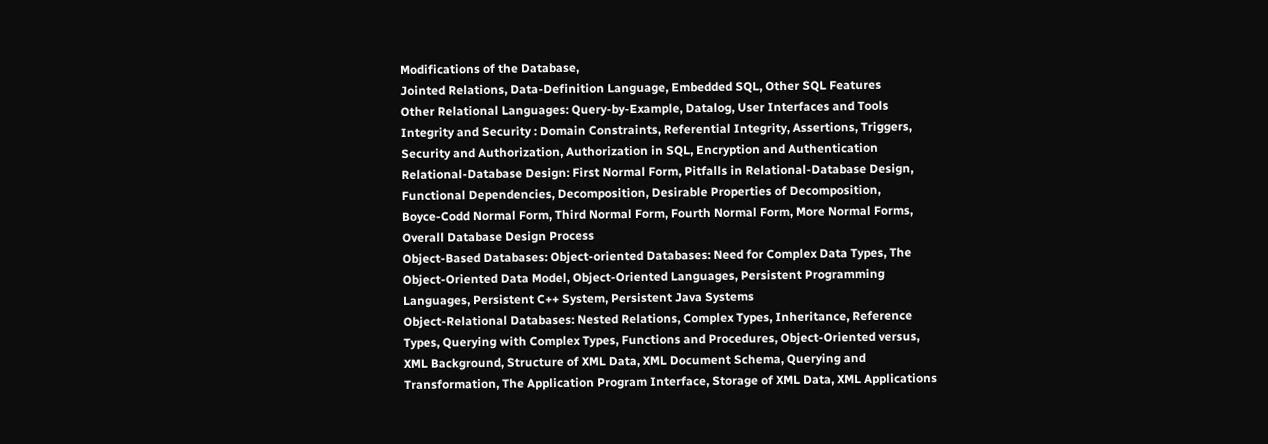Modifications of the Database,
Jointed Relations, Data-Definition Language, Embedded SQL, Other SQL Features
Other Relational Languages: Query-by-Example, Datalog, User Interfaces and Tools
Integrity and Security : Domain Constraints, Referential Integrity, Assertions, Triggers,
Security and Authorization, Authorization in SQL, Encryption and Authentication
Relational-Database Design: First Normal Form, Pitfalls in Relational-Database Design,
Functional Dependencies, Decomposition, Desirable Properties of Decomposition,
Boyce-Codd Normal Form, Third Normal Form, Fourth Normal Form, More Normal Forms,
Overall Database Design Process
Object-Based Databases: Object-oriented Databases: Need for Complex Data Types, The
Object-Oriented Data Model, Object-Oriented Languages, Persistent Programming
Languages, Persistent C++ System, Persistent Java Systems
Object-Relational Databases: Nested Relations, Complex Types, Inheritance, Reference
Types, Querying with Complex Types, Functions and Procedures, Object-Oriented versus,
XML Background, Structure of XML Data, XML Document Schema, Querying and
Transformation, The Application Program Interface, Storage of XML Data, XML Applications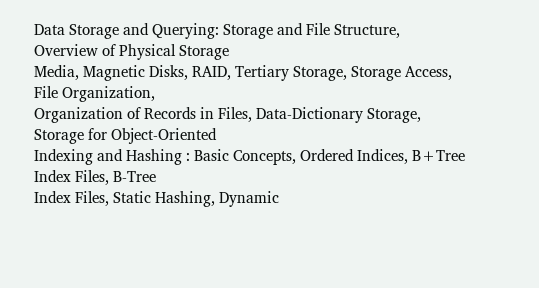Data Storage and Querying: Storage and File Structure, Overview of Physical Storage
Media, Magnetic Disks, RAID, Tertiary Storage, Storage Access, File Organization,
Organization of Records in Files, Data-Dictionary Storage, Storage for Object-Oriented
Indexing and Hashing : Basic Concepts, Ordered Indices, B+Tree Index Files, B-Tree
Index Files, Static Hashing, Dynamic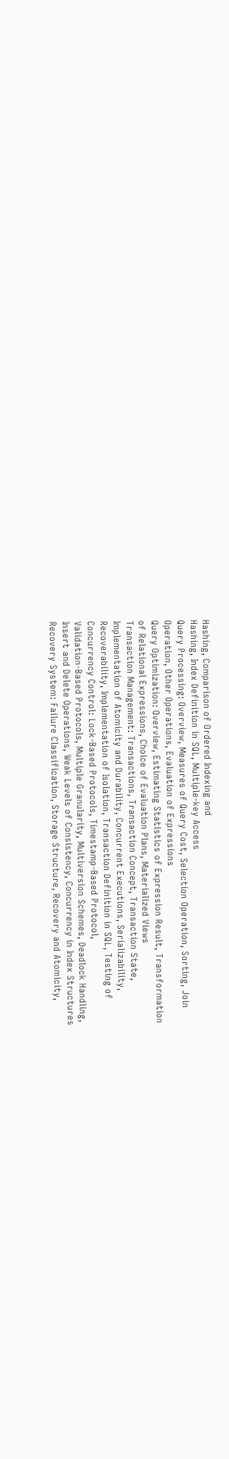Hashing, Comparison of Ordered Indexing and
Hashing, Index Definition in SQL, Multiple-key Access
Query Processing: Overview, Measures of Query Cost, Selection Operation, Sorting, Join
Operation, Other Operations, Evaluation of Expressions
Query Optimization: Overview, Estimating Statistics of Expression Result, Transformation
of Relational Expressions, Choice of Evaluation Plans, Materialized Views
Transaction Management: Transactions, Transaction Concept, Transaction State,
Implementation of Atomicity and Durability, Concurrent Executions, Serializability,
Recoverability, Implementation of Isolation, Transaction Definition in SQL, Testing of
Concurrency Control: Lock-Based Protocols, Timestamp-Based Protocol,
Validation-Based Protocols, Multiple Granularity, Multiversion Schemes, Deadlock Handling,
Insert and Delete Operations, Weak Levels of Consistency, Concurrency in Index Structures
Recovery System: Failure Classification, Storage Structure, Recovery and Atomicity,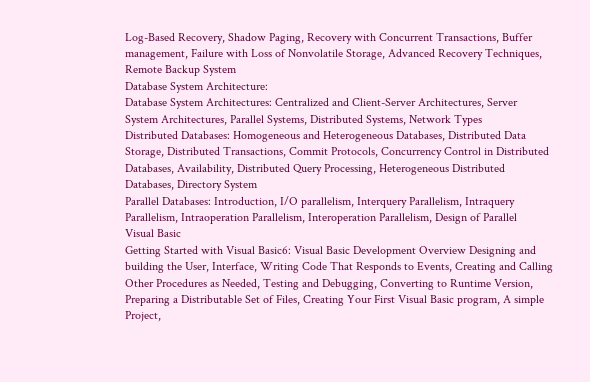Log-Based Recovery, Shadow Paging, Recovery with Concurrent Transactions, Buffer
management, Failure with Loss of Nonvolatile Storage, Advanced Recovery Techniques,
Remote Backup System
Database System Architecture:
Database System Architectures: Centralized and Client-Server Architectures, Server
System Architectures, Parallel Systems, Distributed Systems, Network Types
Distributed Databases: Homogeneous and Heterogeneous Databases, Distributed Data
Storage, Distributed Transactions, Commit Protocols, Concurrency Control in Distributed
Databases, Availability, Distributed Query Processing, Heterogeneous Distributed
Databases, Directory System
Parallel Databases: Introduction, I/O parallelism, Interquery Parallelism, Intraquery
Parallelism, Intraoperation Parallelism, Interoperation Parallelism, Design of Parallel
Visual Basic
Getting Started with Visual Basic6: Visual Basic Development Overview Designing and
building the User, Interface, Writing Code That Responds to Events, Creating and Calling
Other Procedures as Needed, Testing and Debugging, Converting to Runtime Version,
Preparing a Distributable Set of Files, Creating Your First Visual Basic program, A simple
Project,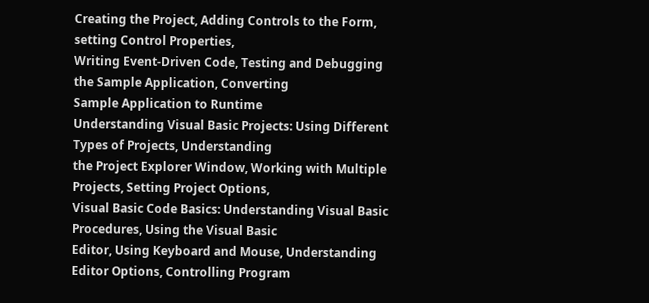Creating the Project, Adding Controls to the Form, setting Control Properties,
Writing Event-Driven Code, Testing and Debugging the Sample Application, Converting
Sample Application to Runtime
Understanding Visual Basic Projects: Using Different Types of Projects, Understanding
the Project Explorer Window, Working with Multiple Projects, Setting Project Options,
Visual Basic Code Basics: Understanding Visual Basic Procedures, Using the Visual Basic
Editor, Using Keyboard and Mouse, Understanding Editor Options, Controlling Program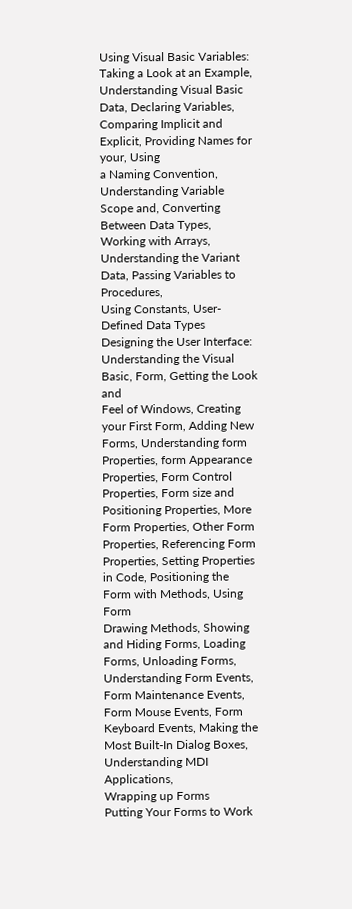Using Visual Basic Variables: Taking a Look at an Example, Understanding Visual Basic
Data, Declaring Variables, Comparing Implicit and Explicit, Providing Names for your, Using
a Naming Convention, Understanding Variable Scope and, Converting Between Data Types,
Working with Arrays, Understanding the Variant Data, Passing Variables to Procedures,
Using Constants, User-Defined Data Types
Designing the User Interface: Understanding the Visual Basic, Form, Getting the Look and
Feel of Windows, Creating your First Form, Adding New Forms, Understanding form
Properties, form Appearance Properties, Form Control Properties, Form size and
Positioning Properties, More Form Properties, Other Form Properties, Referencing Form
Properties, Setting Properties in Code, Positioning the Form with Methods, Using Form
Drawing Methods, Showing and Hiding Forms, Loading Forms, Unloading Forms,
Understanding Form Events, Form Maintenance Events, Form Mouse Events, Form
Keyboard Events, Making the Most Built-In Dialog Boxes, Understanding MDI Applications,
Wrapping up Forms
Putting Your Forms to Work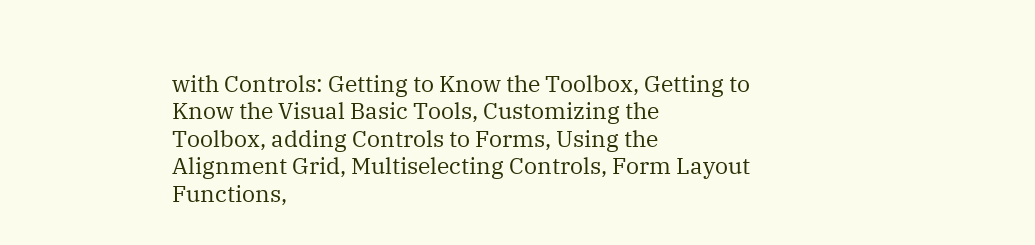with Controls: Getting to Know the Toolbox, Getting to
Know the Visual Basic Tools, Customizing the Toolbox, adding Controls to Forms, Using the
Alignment Grid, Multiselecting Controls, Form Layout Functions,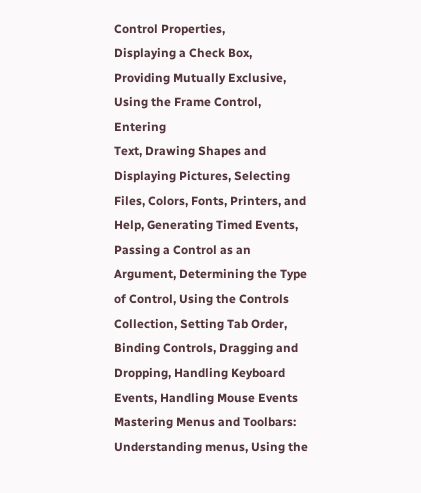Control Properties,
Displaying a Check Box, Providing Mutually Exclusive, Using the Frame Control, Entering
Text, Drawing Shapes and Displaying Pictures, Selecting Files, Colors, Fonts, Printers, and
Help, Generating Timed Events, Passing a Control as an Argument, Determining the Type
of Control, Using the Controls Collection, Setting Tab Order, Binding Controls, Dragging and
Dropping, Handling Keyboard Events, Handling Mouse Events
Mastering Menus and Toolbars: Understanding menus, Using the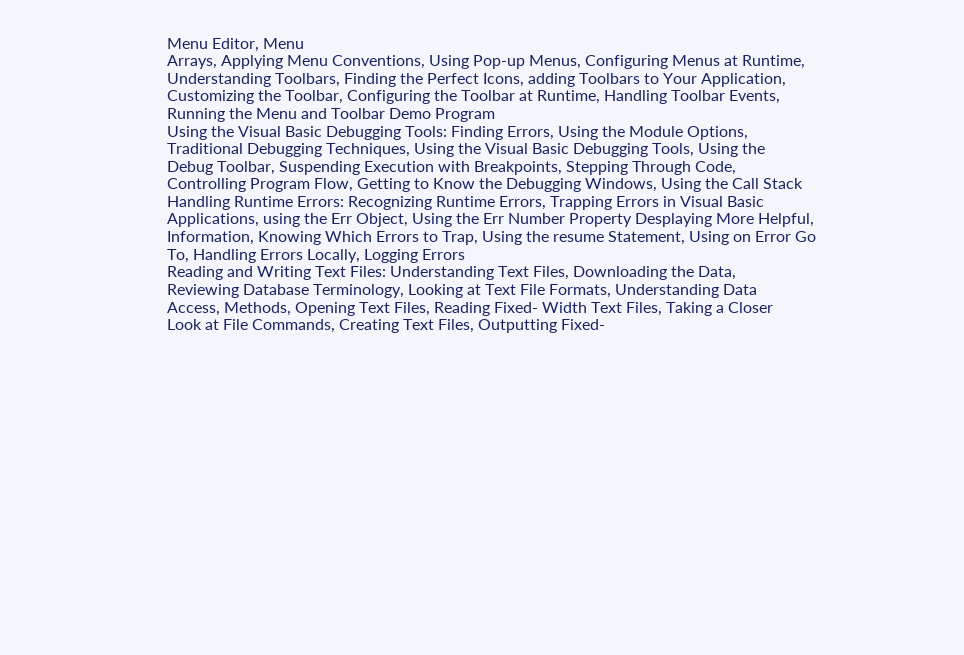Menu Editor, Menu
Arrays, Applying Menu Conventions, Using Pop-up Menus, Configuring Menus at Runtime,
Understanding Toolbars, Finding the Perfect Icons, adding Toolbars to Your Application,
Customizing the Toolbar, Configuring the Toolbar at Runtime, Handling Toolbar Events,
Running the Menu and Toolbar Demo Program
Using the Visual Basic Debugging Tools: Finding Errors, Using the Module Options,
Traditional Debugging Techniques, Using the Visual Basic Debugging Tools, Using the
Debug Toolbar, Suspending Execution with Breakpoints, Stepping Through Code,
Controlling Program Flow, Getting to Know the Debugging Windows, Using the Call Stack
Handling Runtime Errors: Recognizing Runtime Errors, Trapping Errors in Visual Basic
Applications, using the Err Object, Using the Err Number Property Desplaying More Helpful,
Information, Knowing Which Errors to Trap, Using the resume Statement, Using on Error Go
To, Handling Errors Locally, Logging Errors
Reading and Writing Text Files: Understanding Text Files, Downloading the Data,
Reviewing Database Terminology, Looking at Text File Formats, Understanding Data
Access, Methods, Opening Text Files, Reading Fixed- Width Text Files, Taking a Closer
Look at File Commands, Creating Text Files, Outputting Fixed-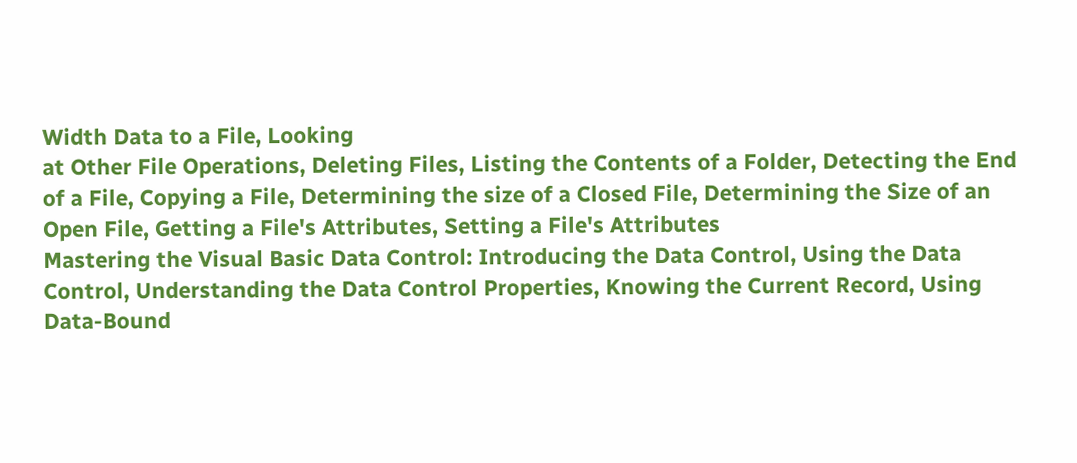Width Data to a File, Looking
at Other File Operations, Deleting Files, Listing the Contents of a Folder, Detecting the End
of a File, Copying a File, Determining the size of a Closed File, Determining the Size of an
Open File, Getting a File's Attributes, Setting a File's Attributes
Mastering the Visual Basic Data Control: Introducing the Data Control, Using the Data
Control, Understanding the Data Control Properties, Knowing the Current Record, Using
Data-Bound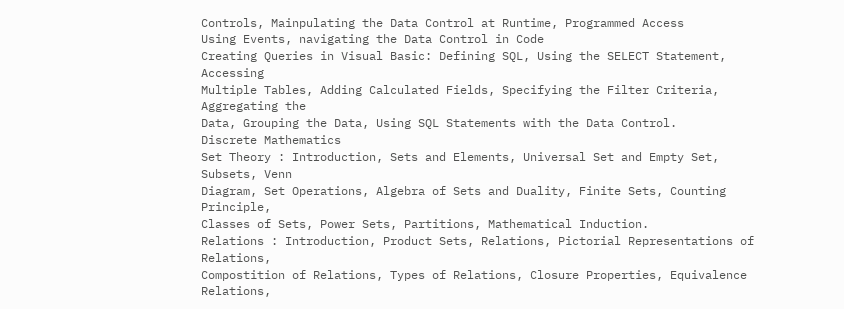Controls, Mainpulating the Data Control at Runtime, Programmed Access
Using Events, navigating the Data Control in Code
Creating Queries in Visual Basic: Defining SQL, Using the SELECT Statement, Accessing
Multiple Tables, Adding Calculated Fields, Specifying the Filter Criteria, Aggregating the
Data, Grouping the Data, Using SQL Statements with the Data Control.
Discrete Mathematics
Set Theory : Introduction, Sets and Elements, Universal Set and Empty Set, Subsets, Venn
Diagram, Set Operations, Algebra of Sets and Duality, Finite Sets, Counting Principle,
Classes of Sets, Power Sets, Partitions, Mathematical Induction.
Relations : Introduction, Product Sets, Relations, Pictorial Representations of Relations,
Compostition of Relations, Types of Relations, Closure Properties, Equivalence Relations,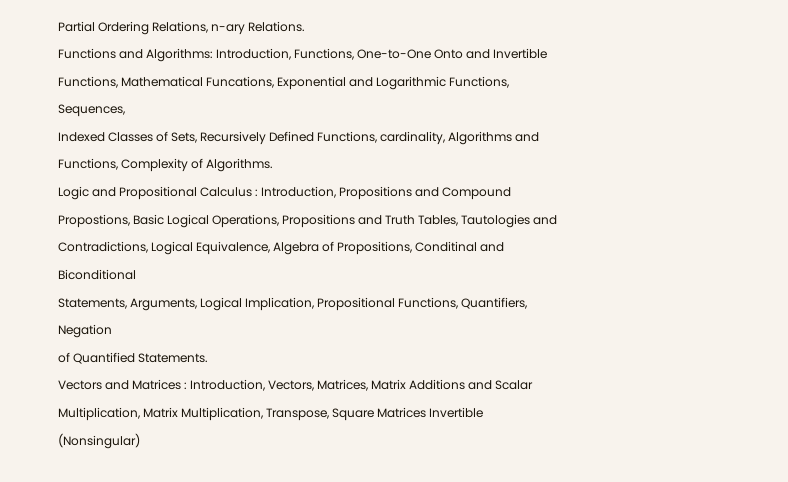Partial Ordering Relations, n-ary Relations.
Functions and Algorithms: Introduction, Functions, One-to-One Onto and Invertible
Functions, Mathematical Funcations, Exponential and Logarithmic Functions, Sequences,
Indexed Classes of Sets, Recursively Defined Functions, cardinality, Algorithms and
Functions, Complexity of Algorithms.
Logic and Propositional Calculus : Introduction, Propositions and Compound
Propostions, Basic Logical Operations, Propositions and Truth Tables, Tautologies and
Contradictions, Logical Equivalence, Algebra of Propositions, Conditinal and Biconditional
Statements, Arguments, Logical Implication, Propositional Functions, Quantifiers, Negation
of Quantified Statements.
Vectors and Matrices : Introduction, Vectors, Matrices, Matrix Additions and Scalar
Multiplication, Matrix Multiplication, Transpose, Square Matrices Invertible (Nonsingular)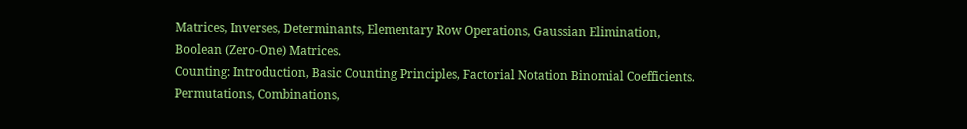Matrices, Inverses, Determinants, Elementary Row Operations, Gaussian Elimination,
Boolean (Zero-One) Matrices.
Counting: Introduction, Basic Counting Principles, Factorial Notation Binomial Coefficients.
Permutations, Combinations,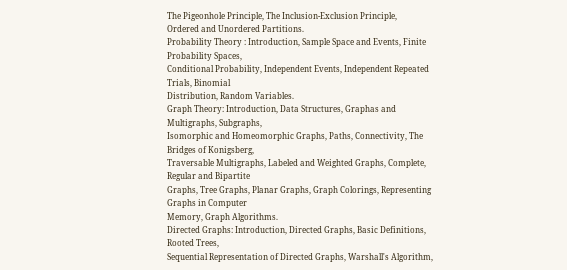The Pigeonhole Principle, The Inclusion-Exclusion Principle,
Ordered and Unordered Partitions.
Probability Theory : Introduction, Sample Space and Events, Finite Probability Spaces,
Conditional Probability, Independent Events, Independent Repeated Trials, Binomial
Distribution, Random Variables.
Graph Theory: Introduction, Data Structures, Graphas and Multigraphs, Subgraphs,
Isomorphic and Homeomorphic Graphs, Paths, Connectivity, The Bridges of Konigsberg,
Traversable Multigraphs, Labeled and Weighted Graphs, Complete, Regular and Bipartite
Graphs, Tree Graphs, Planar Graphs, Graph Colorings, Representing Graphs in Computer
Memory, Graph Algorithms.
Directed Graphs: Introduction, Directed Graphs, Basic Definitions, Rooted Trees,
Sequential Representation of Directed Graphs, Warshall's Algorithm,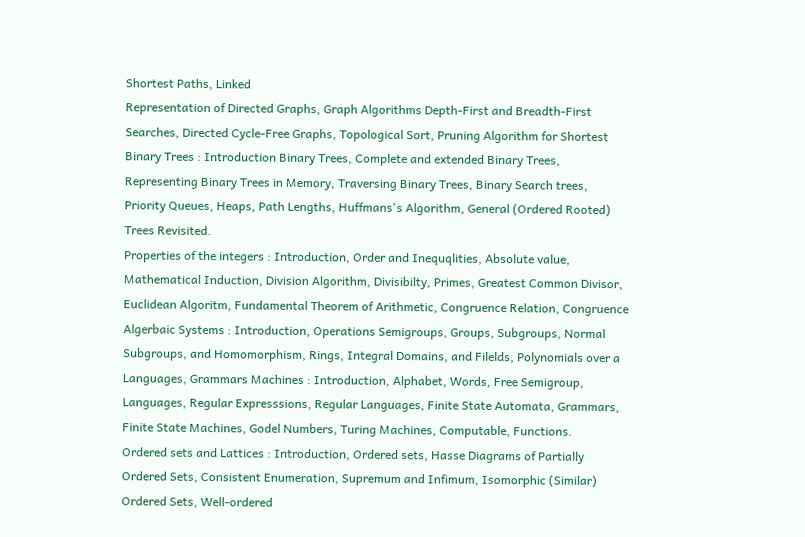Shortest Paths, Linked
Representation of Directed Graphs, Graph Algorithms Depth-First and Breadth-First
Searches, Directed Cycle-Free Graphs, Topological Sort, Pruning Algorithm for Shortest
Binary Trees : Introduction Binary Trees, Complete and extended Binary Trees,
Representing Binary Trees in Memory, Traversing Binary Trees, Binary Search trees,
Priority Queues, Heaps, Path Lengths, Huffmans's Algorithm, General (Ordered Rooted)
Trees Revisited.
Properties of the integers : Introduction, Order and Inequqlities, Absolute value,
Mathematical Induction, Division Algorithm, Divisibilty, Primes, Greatest Common Divisor,
Euclidean Algoritm, Fundamental Theorem of Arithmetic, Congruence Relation, Congruence
Algerbaic Systems : Introduction, Operations Semigroups, Groups, Subgroups, Normal
Subgroups, and Homomorphism, Rings, Integral Domains, and Filelds, Polynomials over a
Languages, Grammars Machines : Introduction, Alphabet, Words, Free Semigroup,
Languages, Regular Expresssions, Regular Languages, Finite State Automata, Grammars,
Finite State Machines, Godel Numbers, Turing Machines, Computable, Functions.
Ordered sets and Lattices : Introduction, Ordered sets, Hasse Diagrams of Partially
Ordered Sets, Consistent Enumeration, Supremum and Infimum, Isomorphic (Similar)
Ordered Sets, Well-ordered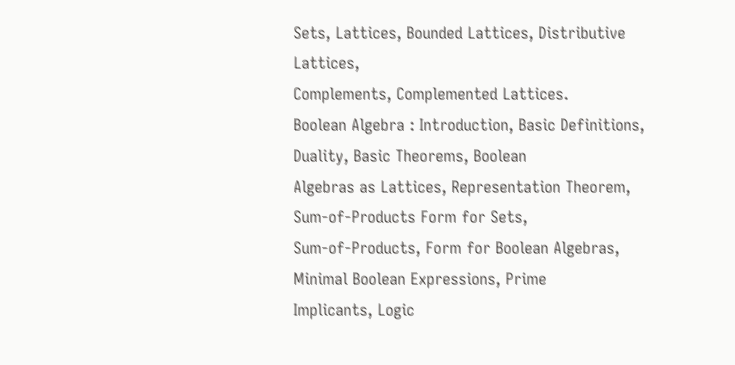Sets, Lattices, Bounded Lattices, Distributive Lattices,
Complements, Complemented Lattices.
Boolean Algebra : Introduction, Basic Definitions, Duality, Basic Theorems, Boolean
Algebras as Lattices, Representation Theorem, Sum-of-Products Form for Sets,
Sum-of-Products, Form for Boolean Algebras, Minimal Boolean Expressions, Prime
Implicants, Logic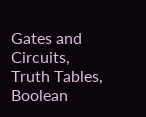Gates and Circuits, Truth Tables, Boolean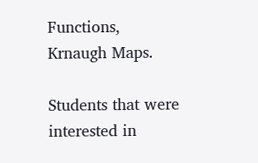Functions, Krnaugh Maps.

Students that were interested in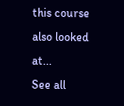this course also looked at...
See all